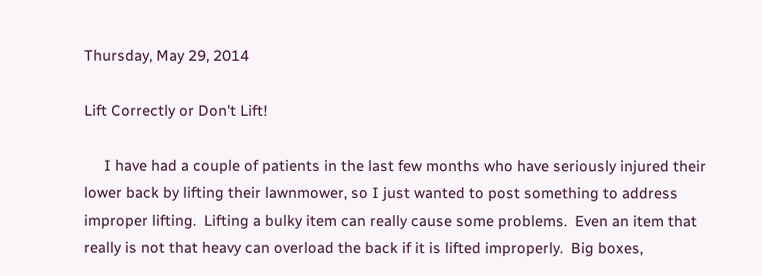Thursday, May 29, 2014

Lift Correctly or Don't Lift!

     I have had a couple of patients in the last few months who have seriously injured their lower back by lifting their lawnmower, so I just wanted to post something to address improper lifting.  Lifting a bulky item can really cause some problems.  Even an item that really is not that heavy can overload the back if it is lifted improperly.  Big boxes,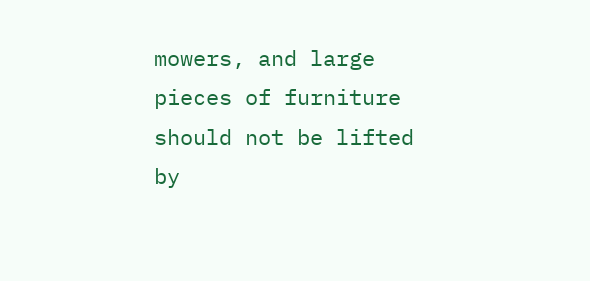mowers, and large pieces of furniture should not be lifted by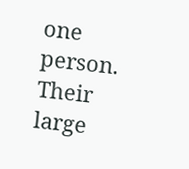one person.  Their large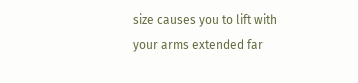size causes you to lift with your arms extended far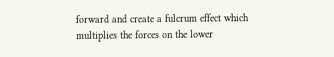forward and create a fulcrum effect which multiplies the forces on the lower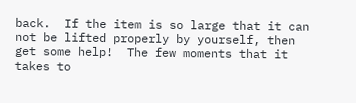back.  If the item is so large that it can not be lifted properly by yourself, then get some help!  The few moments that it takes to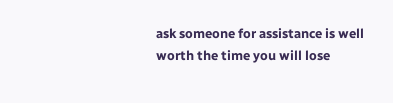ask someone for assistance is well worth the time you will lose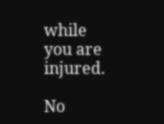while you are injured.

No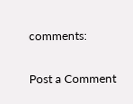comments:

Post a Comment